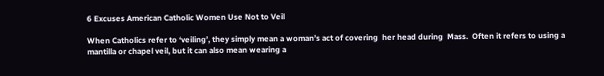6 Excuses American Catholic Women Use Not to Veil

When Catholics refer to ‘veiling’, they simply mean a woman’s act of covering  her head during  Mass.  Often it refers to using a mantilla or chapel veil, but it can also mean wearing a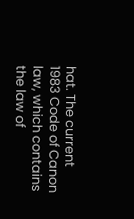hat. The current 1983 Code of Canon law, which contains the law of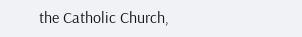the Catholic Church,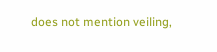does not mention veiling,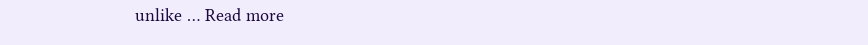unlike … Read more